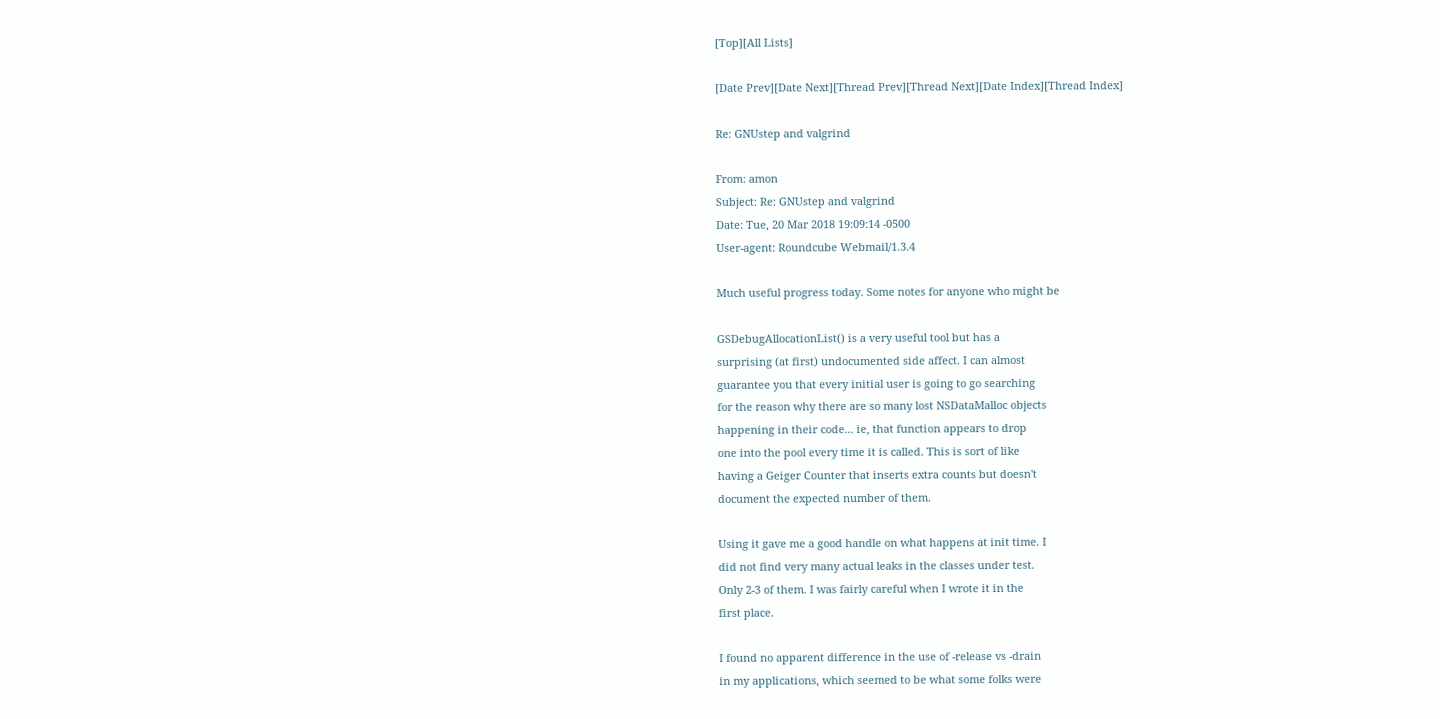[Top][All Lists]

[Date Prev][Date Next][Thread Prev][Thread Next][Date Index][Thread Index]

Re: GNUstep and valgrind

From: amon
Subject: Re: GNUstep and valgrind
Date: Tue, 20 Mar 2018 19:09:14 -0500
User-agent: Roundcube Webmail/1.3.4

Much useful progress today. Some notes for anyone who might be

GSDebugAllocationList() is a very useful tool but has a
surprising (at first) undocumented side affect. I can almost
guarantee you that every initial user is going to go searching
for the reason why there are so many lost NSDataMalloc objects
happening in their code... ie, that function appears to drop
one into the pool every time it is called. This is sort of like
having a Geiger Counter that inserts extra counts but doesn't
document the expected number of them.

Using it gave me a good handle on what happens at init time. I
did not find very many actual leaks in the classes under test.
Only 2-3 of them. I was fairly careful when I wrote it in the
first place.

I found no apparent difference in the use of -release vs -drain
in my applications, which seemed to be what some folks were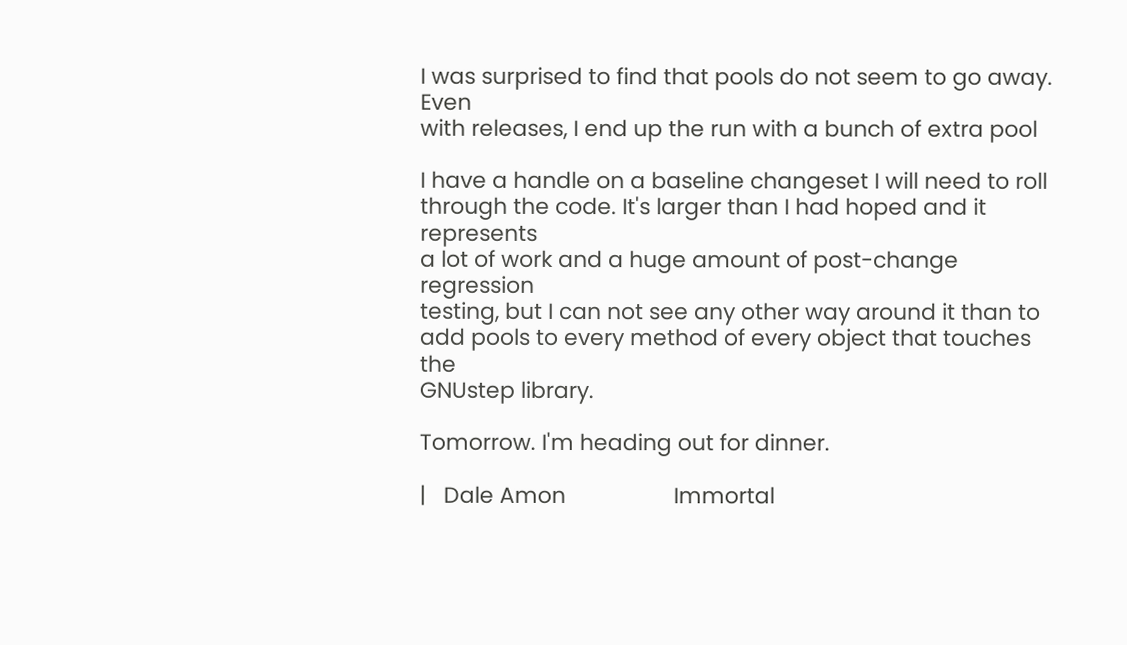I was surprised to find that pools do not seem to go away. Even
with releases, I end up the run with a bunch of extra pool

I have a handle on a baseline changeset I will need to roll
through the code. It's larger than I had hoped and it represents
a lot of work and a huge amount of post-change regression
testing, but I can not see any other way around it than to
add pools to every method of every object that touches the
GNUstep library.

Tomorrow. I'm heading out for dinner.

|   Dale Amon                  Immortal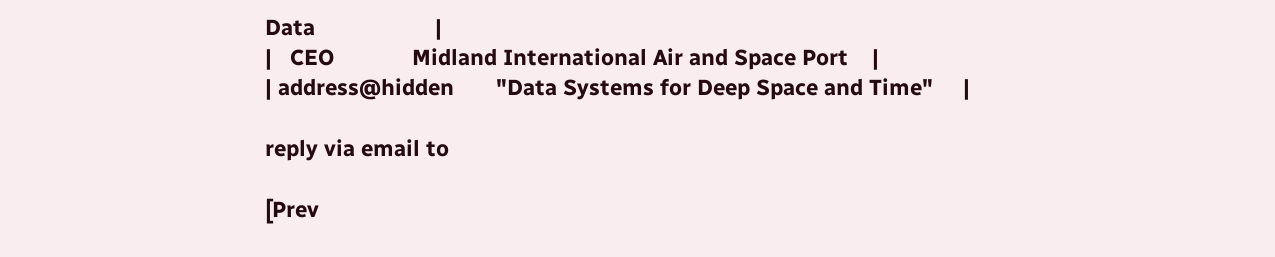Data                    |
|   CEO             Midland International Air and Space Port    |
| address@hidden       "Data Systems for Deep Space and Time"     |

reply via email to

[Prev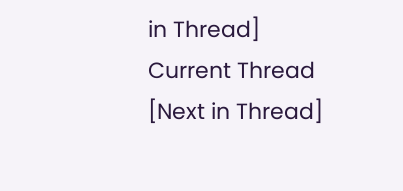in Thread] Current Thread [Next in Thread]